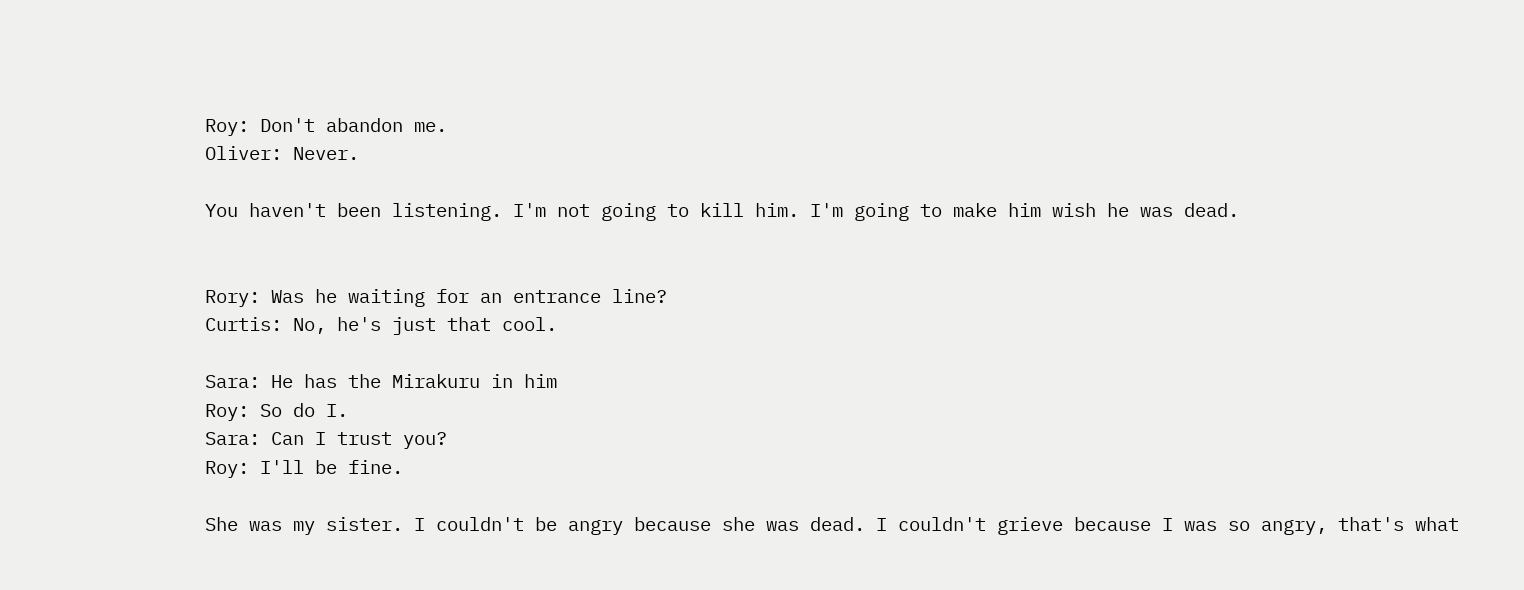Roy: Don't abandon me.
Oliver: Never.

You haven't been listening. I'm not going to kill him. I'm going to make him wish he was dead.


Rory: Was he waiting for an entrance line?
Curtis: No, he's just that cool.

Sara: He has the Mirakuru in him
Roy: So do I.
Sara: Can I trust you?
Roy: I'll be fine.

She was my sister. I couldn't be angry because she was dead. I couldn't grieve because I was so angry, that's what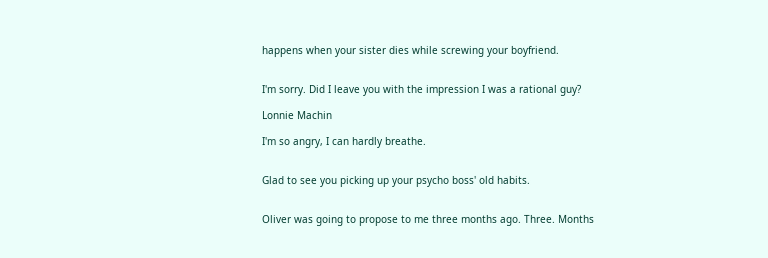happens when your sister dies while screwing your boyfriend.


I'm sorry. Did I leave you with the impression I was a rational guy?

Lonnie Machin

I'm so angry, I can hardly breathe.


Glad to see you picking up your psycho boss' old habits.


Oliver was going to propose to me three months ago. Three. Months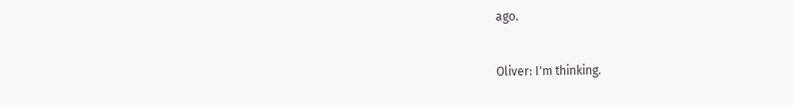ago.


Oliver: I'm thinking.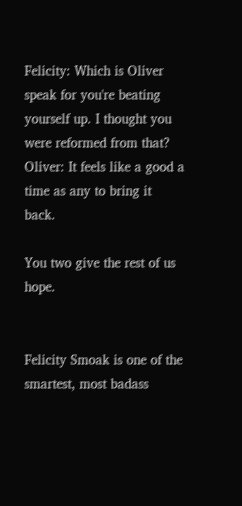Felicity: Which is Oliver speak for you're beating yourself up. I thought you were reformed from that?
Oliver: It feels like a good a time as any to bring it back.

You two give the rest of us hope.


Felicity Smoak is one of the smartest, most badass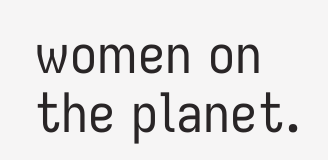women on the planet.